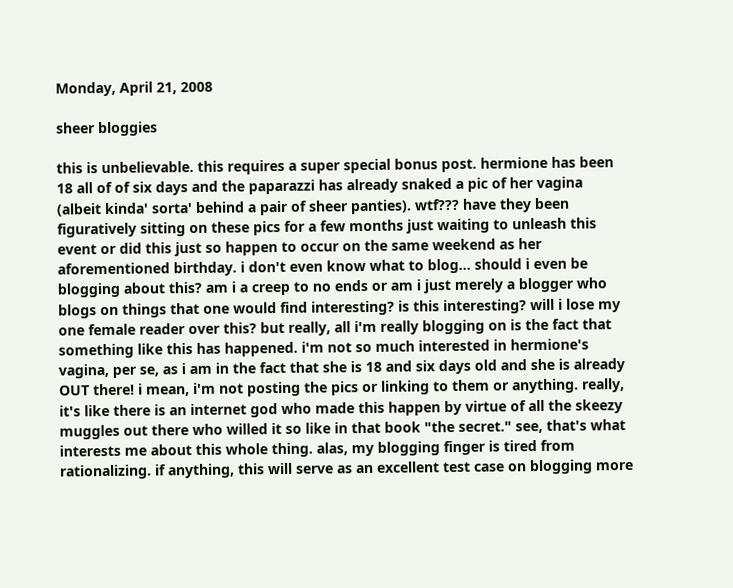Monday, April 21, 2008

sheer bloggies

this is unbelievable. this requires a super special bonus post. hermione has been 18 all of of six days and the paparazzi has already snaked a pic of her vagina (albeit kinda' sorta' behind a pair of sheer panties). wtf??? have they been figuratively sitting on these pics for a few months just waiting to unleash this event or did this just so happen to occur on the same weekend as her aforementioned birthday. i don't even know what to blog... should i even be blogging about this? am i a creep to no ends or am i just merely a blogger who blogs on things that one would find interesting? is this interesting? will i lose my one female reader over this? but really, all i'm really blogging on is the fact that something like this has happened. i'm not so much interested in hermione's vagina, per se, as i am in the fact that she is 18 and six days old and she is already OUT there! i mean, i'm not posting the pics or linking to them or anything. really, it's like there is an internet god who made this happen by virtue of all the skeezy muggles out there who willed it so like in that book "the secret." see, that's what interests me about this whole thing. alas, my blogging finger is tired from rationalizing. if anything, this will serve as an excellent test case on blogging more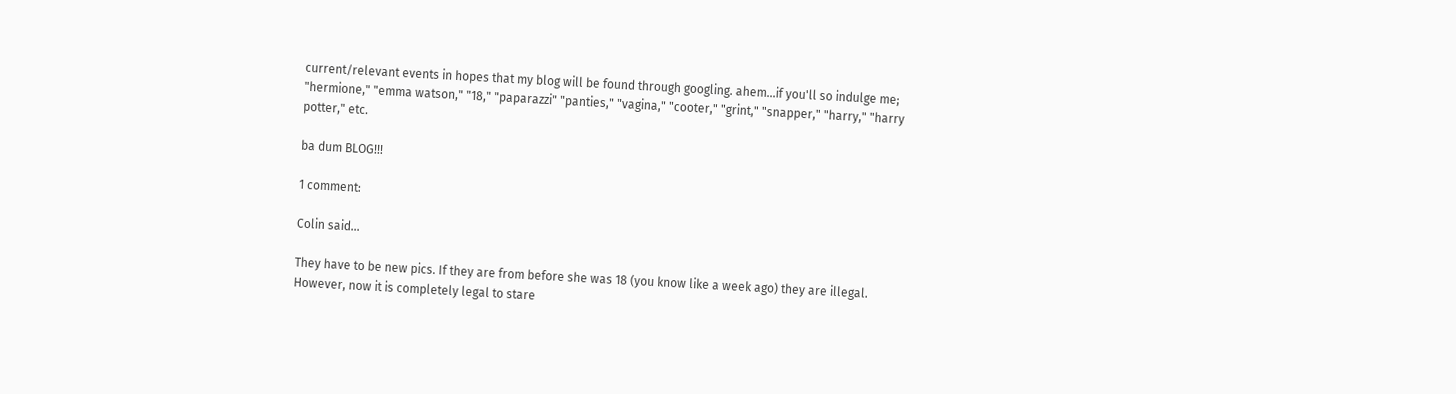current/relevant events in hopes that my blog will be found through googling. ahem...if you'll so indulge me; "hermione," "emma watson," "18," "paparazzi" "panties," "vagina," "cooter," "grint," "snapper," "harry," "harry potter," etc.

ba dum BLOG!!!

1 comment:

Colin said...

They have to be new pics. If they are from before she was 18 (you know like a week ago) they are illegal. However, now it is completely legal to stare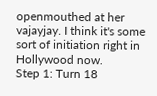openmouthed at her vajayjay. I think it's some sort of initiation right in Hollywood now.
Step 1: Turn 18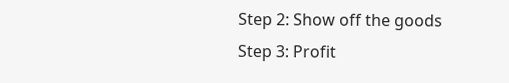Step 2: Show off the goods
Step 3: Profit